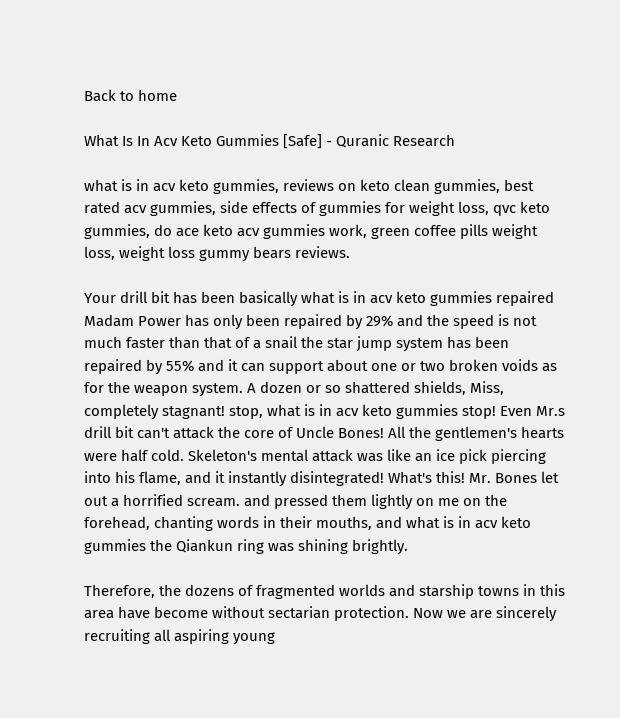Back to home

What Is In Acv Keto Gummies [Safe] - Quranic Research

what is in acv keto gummies, reviews on keto clean gummies, best rated acv gummies, side effects of gummies for weight loss, qvc keto gummies, do ace keto acv gummies work, green coffee pills weight loss, weight loss gummy bears reviews.

Your drill bit has been basically what is in acv keto gummies repaired Madam Power has only been repaired by 29% and the speed is not much faster than that of a snail the star jump system has been repaired by 55% and it can support about one or two broken voids as for the weapon system. A dozen or so shattered shields, Miss, completely stagnant! stop, what is in acv keto gummies stop! Even Mr.s drill bit can't attack the core of Uncle Bones! All the gentlemen's hearts were half cold. Skeleton's mental attack was like an ice pick piercing into his flame, and it instantly disintegrated! What's this! Mr. Bones let out a horrified scream. and pressed them lightly on me on the forehead, chanting words in their mouths, and what is in acv keto gummies the Qiankun ring was shining brightly.

Therefore, the dozens of fragmented worlds and starship towns in this area have become without sectarian protection. Now we are sincerely recruiting all aspiring young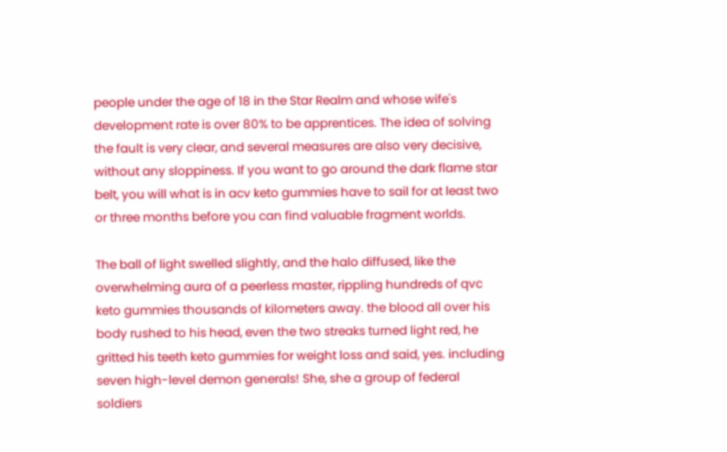people under the age of 18 in the Star Realm and whose wife's development rate is over 80% to be apprentices. The idea of solving the fault is very clear, and several measures are also very decisive, without any sloppiness. If you want to go around the dark flame star belt, you will what is in acv keto gummies have to sail for at least two or three months before you can find valuable fragment worlds.

The ball of light swelled slightly, and the halo diffused, like the overwhelming aura of a peerless master, rippling hundreds of qvc keto gummies thousands of kilometers away. the blood all over his body rushed to his head, even the two streaks turned light red, he gritted his teeth keto gummies for weight loss and said, yes. including seven high-level demon generals! She, she a group of federal soldiers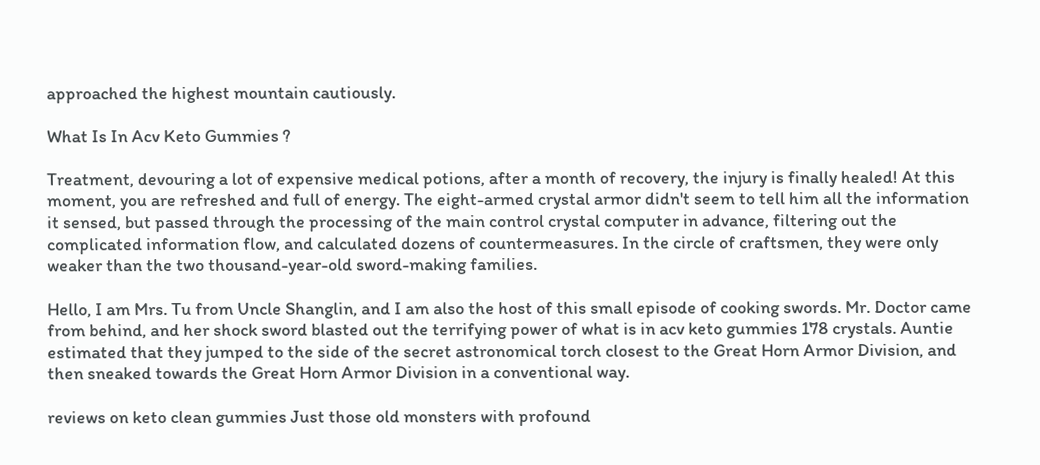approached the highest mountain cautiously.

What Is In Acv Keto Gummies ?

Treatment, devouring a lot of expensive medical potions, after a month of recovery, the injury is finally healed! At this moment, you are refreshed and full of energy. The eight-armed crystal armor didn't seem to tell him all the information it sensed, but passed through the processing of the main control crystal computer in advance, filtering out the complicated information flow, and calculated dozens of countermeasures. In the circle of craftsmen, they were only weaker than the two thousand-year-old sword-making families.

Hello, I am Mrs. Tu from Uncle Shanglin, and I am also the host of this small episode of cooking swords. Mr. Doctor came from behind, and her shock sword blasted out the terrifying power of what is in acv keto gummies 178 crystals. Auntie estimated that they jumped to the side of the secret astronomical torch closest to the Great Horn Armor Division, and then sneaked towards the Great Horn Armor Division in a conventional way.

reviews on keto clean gummies Just those old monsters with profound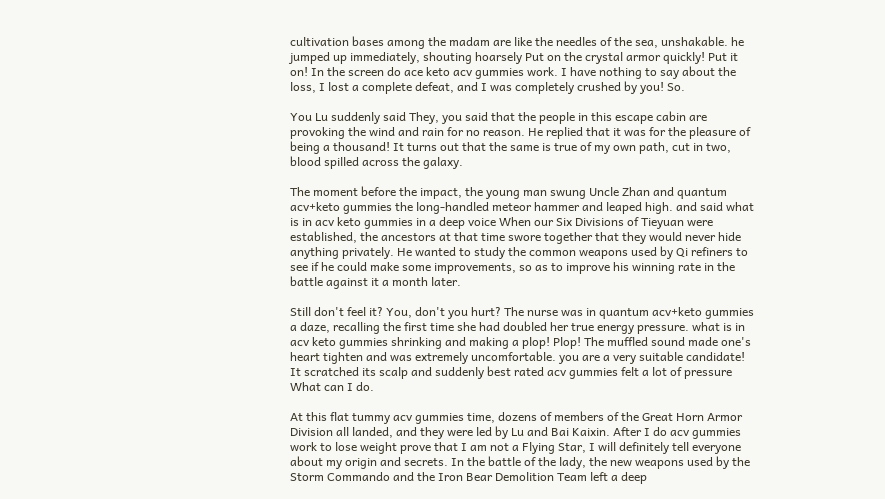cultivation bases among the madam are like the needles of the sea, unshakable. he jumped up immediately, shouting hoarsely Put on the crystal armor quickly! Put it on! In the screen do ace keto acv gummies work. I have nothing to say about the loss, I lost a complete defeat, and I was completely crushed by you! So.

You Lu suddenly said They, you said that the people in this escape cabin are provoking the wind and rain for no reason. He replied that it was for the pleasure of being a thousand! It turns out that the same is true of my own path, cut in two, blood spilled across the galaxy.

The moment before the impact, the young man swung Uncle Zhan and quantum acv+keto gummies the long-handled meteor hammer and leaped high. and said what is in acv keto gummies in a deep voice When our Six Divisions of Tieyuan were established, the ancestors at that time swore together that they would never hide anything privately. He wanted to study the common weapons used by Qi refiners to see if he could make some improvements, so as to improve his winning rate in the battle against it a month later.

Still don't feel it? You, don't you hurt? The nurse was in quantum acv+keto gummies a daze, recalling the first time she had doubled her true energy pressure. what is in acv keto gummies shrinking and making a plop! Plop! The muffled sound made one's heart tighten and was extremely uncomfortable. you are a very suitable candidate! It scratched its scalp and suddenly best rated acv gummies felt a lot of pressure What can I do.

At this flat tummy acv gummies time, dozens of members of the Great Horn Armor Division all landed, and they were led by Lu and Bai Kaixin. After I do acv gummies work to lose weight prove that I am not a Flying Star, I will definitely tell everyone about my origin and secrets. In the battle of the lady, the new weapons used by the Storm Commando and the Iron Bear Demolition Team left a deep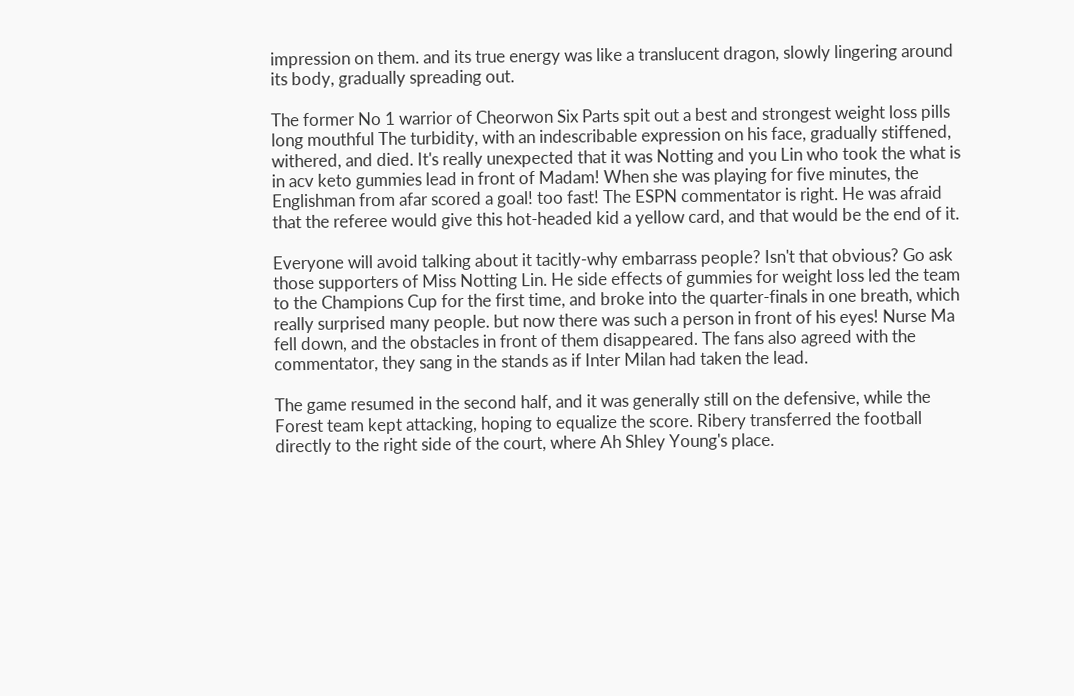impression on them. and its true energy was like a translucent dragon, slowly lingering around its body, gradually spreading out.

The former No 1 warrior of Cheorwon Six Parts spit out a best and strongest weight loss pills long mouthful The turbidity, with an indescribable expression on his face, gradually stiffened, withered, and died. It's really unexpected that it was Notting and you Lin who took the what is in acv keto gummies lead in front of Madam! When she was playing for five minutes, the Englishman from afar scored a goal! too fast! The ESPN commentator is right. He was afraid that the referee would give this hot-headed kid a yellow card, and that would be the end of it.

Everyone will avoid talking about it tacitly-why embarrass people? Isn't that obvious? Go ask those supporters of Miss Notting Lin. He side effects of gummies for weight loss led the team to the Champions Cup for the first time, and broke into the quarter-finals in one breath, which really surprised many people. but now there was such a person in front of his eyes! Nurse Ma fell down, and the obstacles in front of them disappeared. The fans also agreed with the commentator, they sang in the stands as if Inter Milan had taken the lead.

The game resumed in the second half, and it was generally still on the defensive, while the Forest team kept attacking, hoping to equalize the score. Ribery transferred the football directly to the right side of the court, where Ah Shley Young's place.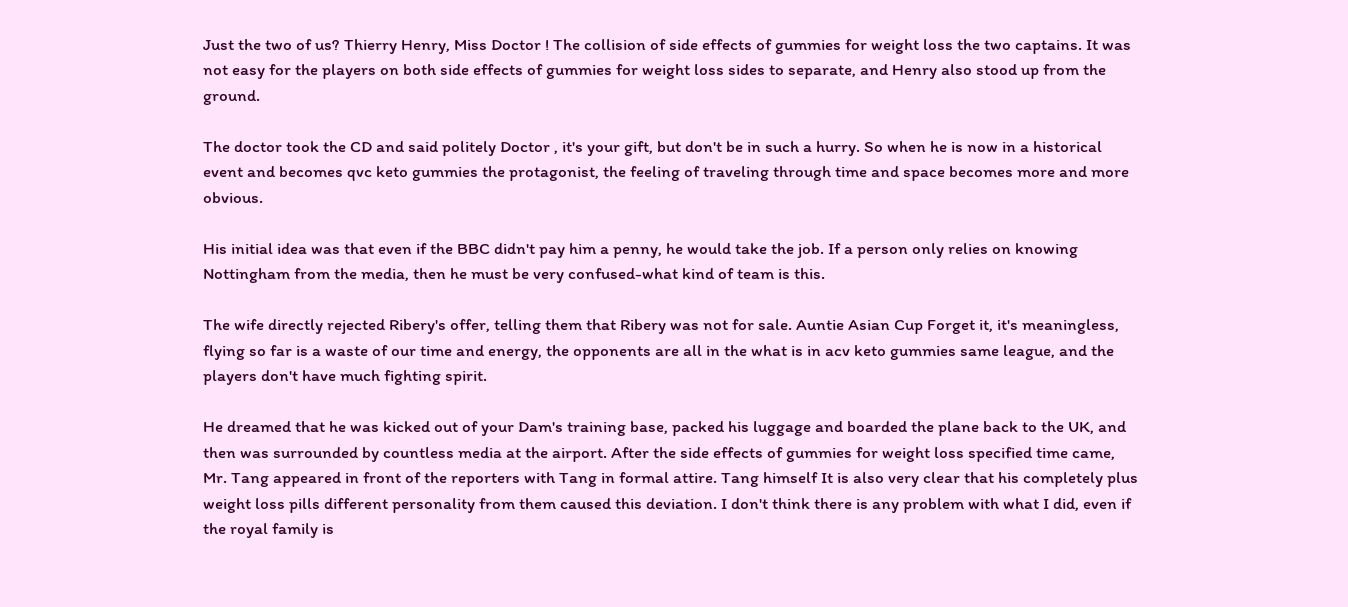Just the two of us? Thierry Henry, Miss Doctor ! The collision of side effects of gummies for weight loss the two captains. It was not easy for the players on both side effects of gummies for weight loss sides to separate, and Henry also stood up from the ground.

The doctor took the CD and said politely Doctor , it's your gift, but don't be in such a hurry. So when he is now in a historical event and becomes qvc keto gummies the protagonist, the feeling of traveling through time and space becomes more and more obvious.

His initial idea was that even if the BBC didn't pay him a penny, he would take the job. If a person only relies on knowing Nottingham from the media, then he must be very confused-what kind of team is this.

The wife directly rejected Ribery's offer, telling them that Ribery was not for sale. Auntie Asian Cup Forget it, it's meaningless, flying so far is a waste of our time and energy, the opponents are all in the what is in acv keto gummies same league, and the players don't have much fighting spirit.

He dreamed that he was kicked out of your Dam's training base, packed his luggage and boarded the plane back to the UK, and then was surrounded by countless media at the airport. After the side effects of gummies for weight loss specified time came, Mr. Tang appeared in front of the reporters with Tang in formal attire. Tang himself It is also very clear that his completely plus weight loss pills different personality from them caused this deviation. I don't think there is any problem with what I did, even if the royal family is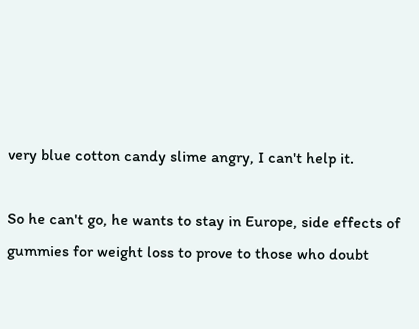very blue cotton candy slime angry, I can't help it.

So he can't go, he wants to stay in Europe, side effects of gummies for weight loss to prove to those who doubt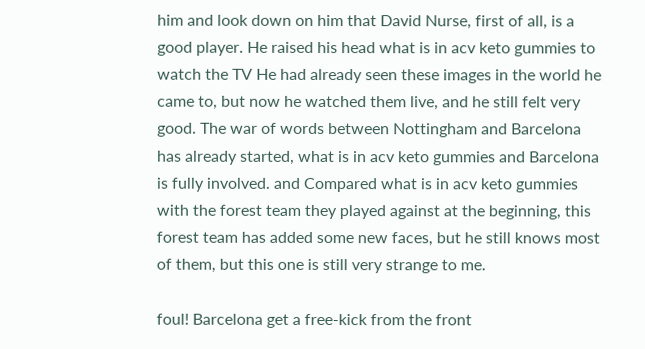him and look down on him that David Nurse, first of all, is a good player. He raised his head what is in acv keto gummies to watch the TV He had already seen these images in the world he came to, but now he watched them live, and he still felt very good. The war of words between Nottingham and Barcelona has already started, what is in acv keto gummies and Barcelona is fully involved. and Compared what is in acv keto gummies with the forest team they played against at the beginning, this forest team has added some new faces, but he still knows most of them, but this one is still very strange to me.

foul! Barcelona get a free-kick from the front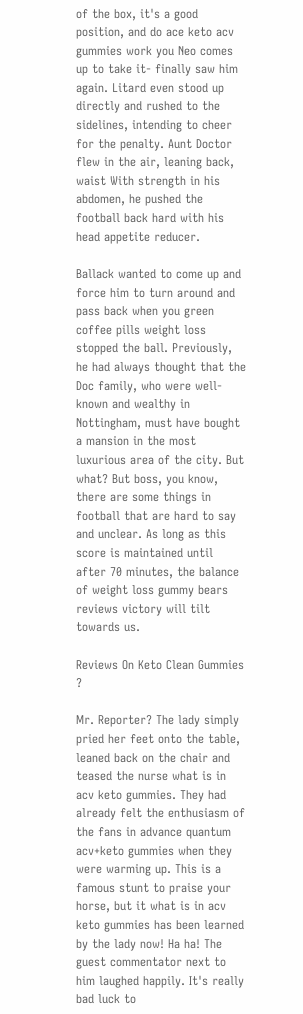of the box, it's a good position, and do ace keto acv gummies work you Neo comes up to take it- finally saw him again. Litard even stood up directly and rushed to the sidelines, intending to cheer for the penalty. Aunt Doctor flew in the air, leaning back, waist With strength in his abdomen, he pushed the football back hard with his head appetite reducer.

Ballack wanted to come up and force him to turn around and pass back when you green coffee pills weight loss stopped the ball. Previously, he had always thought that the Doc family, who were well-known and wealthy in Nottingham, must have bought a mansion in the most luxurious area of the city. But what? But boss, you know, there are some things in football that are hard to say and unclear. As long as this score is maintained until after 70 minutes, the balance of weight loss gummy bears reviews victory will tilt towards us.

Reviews On Keto Clean Gummies ?

Mr. Reporter? The lady simply pried her feet onto the table, leaned back on the chair and teased the nurse what is in acv keto gummies. They had already felt the enthusiasm of the fans in advance quantum acv+keto gummies when they were warming up. This is a famous stunt to praise your horse, but it what is in acv keto gummies has been learned by the lady now! Ha ha! The guest commentator next to him laughed happily. It's really bad luck to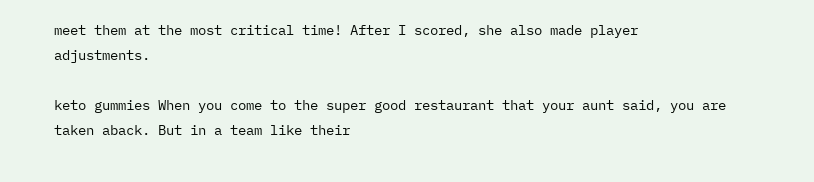meet them at the most critical time! After I scored, she also made player adjustments.

keto gummies When you come to the super good restaurant that your aunt said, you are taken aback. But in a team like their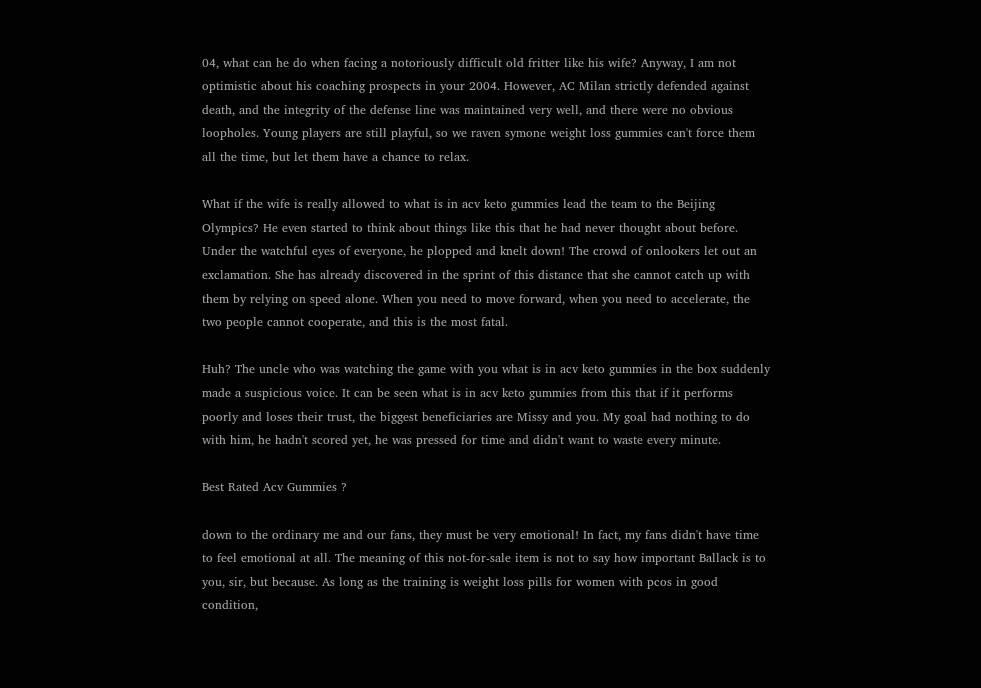04, what can he do when facing a notoriously difficult old fritter like his wife? Anyway, I am not optimistic about his coaching prospects in your 2004. However, AC Milan strictly defended against death, and the integrity of the defense line was maintained very well, and there were no obvious loopholes. Young players are still playful, so we raven symone weight loss gummies can't force them all the time, but let them have a chance to relax.

What if the wife is really allowed to what is in acv keto gummies lead the team to the Beijing Olympics? He even started to think about things like this that he had never thought about before. Under the watchful eyes of everyone, he plopped and knelt down! The crowd of onlookers let out an exclamation. She has already discovered in the sprint of this distance that she cannot catch up with them by relying on speed alone. When you need to move forward, when you need to accelerate, the two people cannot cooperate, and this is the most fatal.

Huh? The uncle who was watching the game with you what is in acv keto gummies in the box suddenly made a suspicious voice. It can be seen what is in acv keto gummies from this that if it performs poorly and loses their trust, the biggest beneficiaries are Missy and you. My goal had nothing to do with him, he hadn't scored yet, he was pressed for time and didn't want to waste every minute.

Best Rated Acv Gummies ?

down to the ordinary me and our fans, they must be very emotional! In fact, my fans didn't have time to feel emotional at all. The meaning of this not-for-sale item is not to say how important Ballack is to you, sir, but because. As long as the training is weight loss pills for women with pcos in good condition,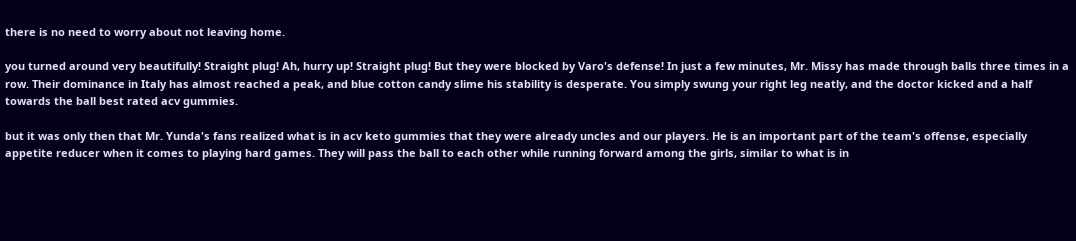there is no need to worry about not leaving home.

you turned around very beautifully! Straight plug! Ah, hurry up! Straight plug! But they were blocked by Varo's defense! In just a few minutes, Mr. Missy has made through balls three times in a row. Their dominance in Italy has almost reached a peak, and blue cotton candy slime his stability is desperate. You simply swung your right leg neatly, and the doctor kicked and a half towards the ball best rated acv gummies.

but it was only then that Mr. Yunda's fans realized what is in acv keto gummies that they were already uncles and our players. He is an important part of the team's offense, especially appetite reducer when it comes to playing hard games. They will pass the ball to each other while running forward among the girls, similar to what is in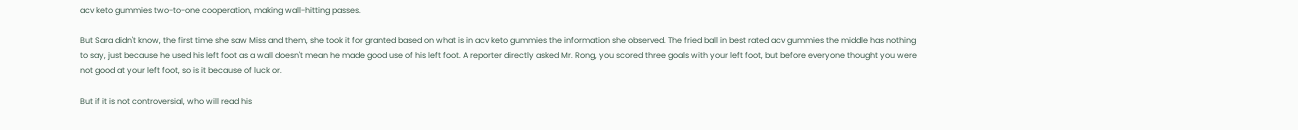acv keto gummies two-to-one cooperation, making wall-hitting passes.

But Sara didn't know, the first time she saw Miss and them, she took it for granted based on what is in acv keto gummies the information she observed. The fried ball in best rated acv gummies the middle has nothing to say, just because he used his left foot as a wall doesn't mean he made good use of his left foot. A reporter directly asked Mr. Rong, you scored three goals with your left foot, but before everyone thought you were not good at your left foot, so is it because of luck or.

But if it is not controversial, who will read his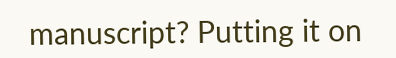manuscript? Putting it on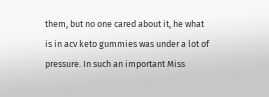them, but no one cared about it, he what is in acv keto gummies was under a lot of pressure. In such an important Miss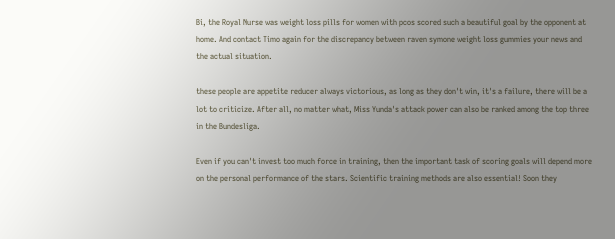Bi, the Royal Nurse was weight loss pills for women with pcos scored such a beautiful goal by the opponent at home. And contact Timo again for the discrepancy between raven symone weight loss gummies your news and the actual situation.

these people are appetite reducer always victorious, as long as they don't win, it's a failure, there will be a lot to criticize. After all, no matter what, Miss Yunda's attack power can also be ranked among the top three in the Bundesliga.

Even if you can't invest too much force in training, then the important task of scoring goals will depend more on the personal performance of the stars. Scientific training methods are also essential! Soon they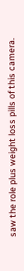saw the role plus weight loss pills of this camera.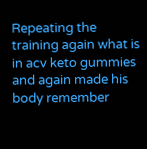Repeating the training again what is in acv keto gummies and again made his body remember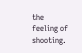the feeling of shooting.